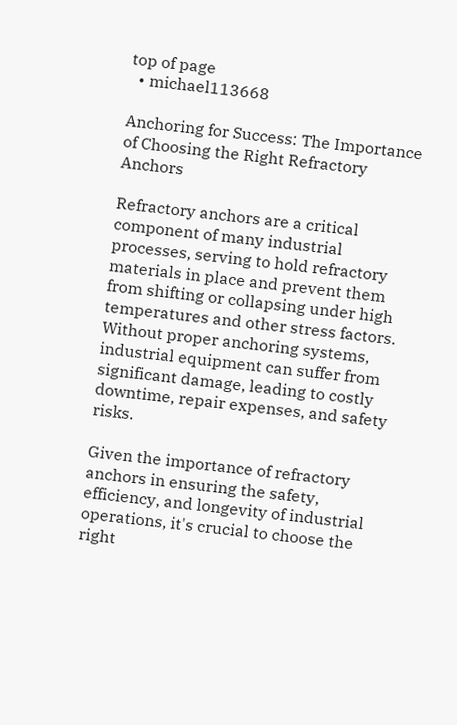top of page
  • michael113668

Anchoring for Success: The Importance of Choosing the Right Refractory Anchors

Refractory anchors are a critical component of many industrial processes, serving to hold refractory materials in place and prevent them from shifting or collapsing under high temperatures and other stress factors. Without proper anchoring systems, industrial equipment can suffer from significant damage, leading to costly downtime, repair expenses, and safety risks.

Given the importance of refractory anchors in ensuring the safety, efficiency, and longevity of industrial operations, it's crucial to choose the right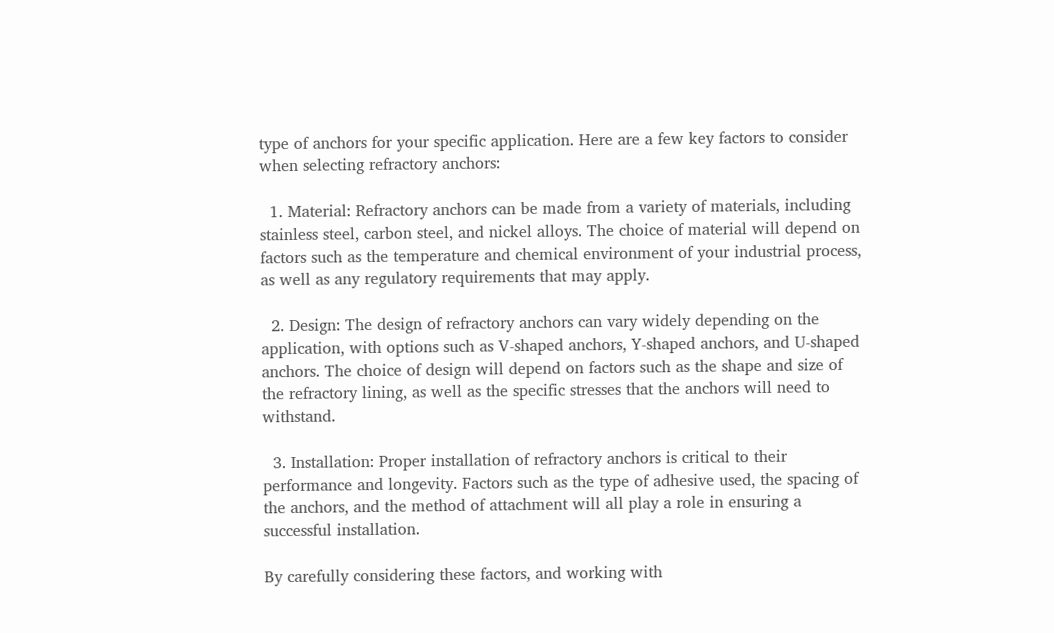type of anchors for your specific application. Here are a few key factors to consider when selecting refractory anchors:

  1. Material: Refractory anchors can be made from a variety of materials, including stainless steel, carbon steel, and nickel alloys. The choice of material will depend on factors such as the temperature and chemical environment of your industrial process, as well as any regulatory requirements that may apply.

  2. Design: The design of refractory anchors can vary widely depending on the application, with options such as V-shaped anchors, Y-shaped anchors, and U-shaped anchors. The choice of design will depend on factors such as the shape and size of the refractory lining, as well as the specific stresses that the anchors will need to withstand.

  3. Installation: Proper installation of refractory anchors is critical to their performance and longevity. Factors such as the type of adhesive used, the spacing of the anchors, and the method of attachment will all play a role in ensuring a successful installation.

By carefully considering these factors, and working with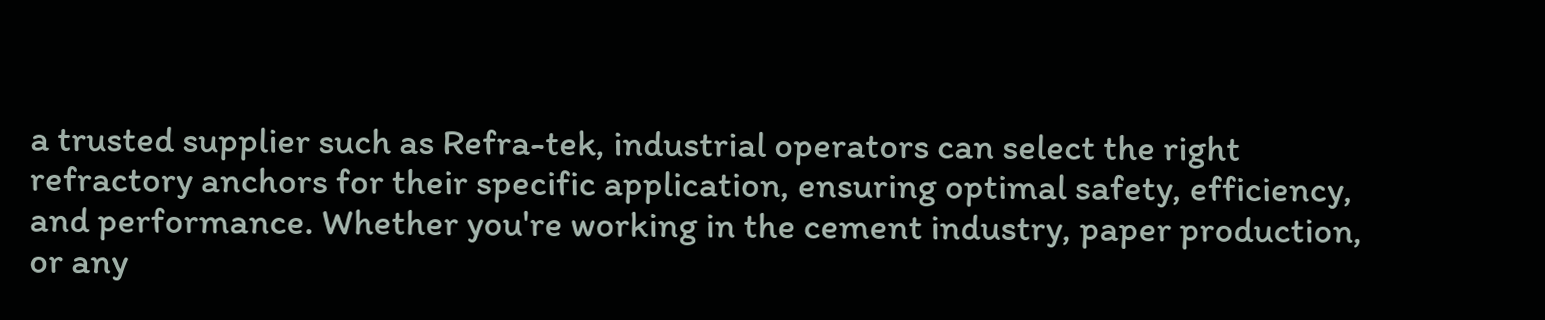a trusted supplier such as Refra-tek, industrial operators can select the right refractory anchors for their specific application, ensuring optimal safety, efficiency, and performance. Whether you're working in the cement industry, paper production, or any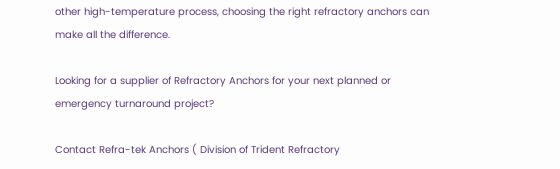other high-temperature process, choosing the right refractory anchors can make all the difference.

Looking for a supplier of Refractory Anchors for your next planned or emergency turnaround project?

Contact Refra-tek Anchors ( Division of Trident Refractory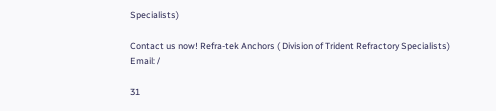Specialists)

Contact us now! Refra-tek Anchors ( Division of Trident Refractory Specialists) Email: /

31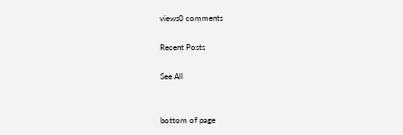views0 comments

Recent Posts

See All


bottom of page